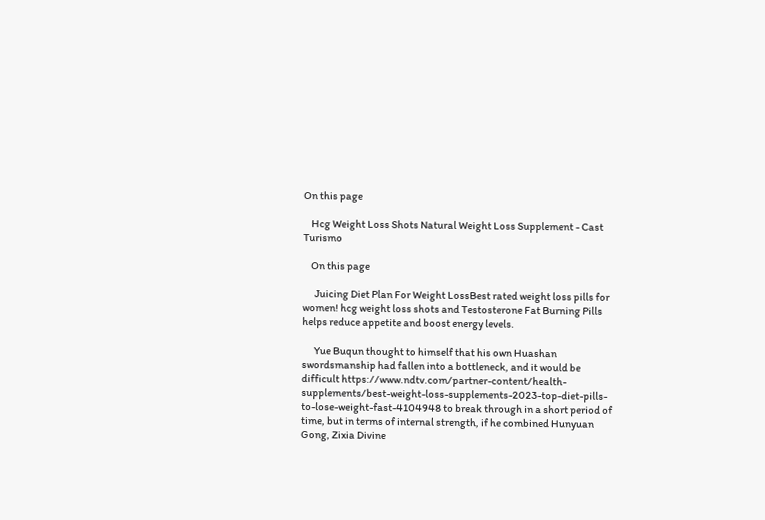On this page

    Hcg Weight Loss Shots Natural Weight Loss Supplement - Cast Turismo

    On this page

      Juicing Diet Plan For Weight LossBest rated weight loss pills for women! hcg weight loss shots and Testosterone Fat Burning Pills helps reduce appetite and boost energy levels.

      Yue Buqun thought to himself that his own Huashan swordsmanship had fallen into a bottleneck, and it would be difficult https://www.ndtv.com/partner-content/health-supplements/best-weight-loss-supplements-2023-top-diet-pills-to-lose-weight-fast-4104948 to break through in a short period of time, but in terms of internal strength, if he combined Hunyuan Gong, Zixia Divine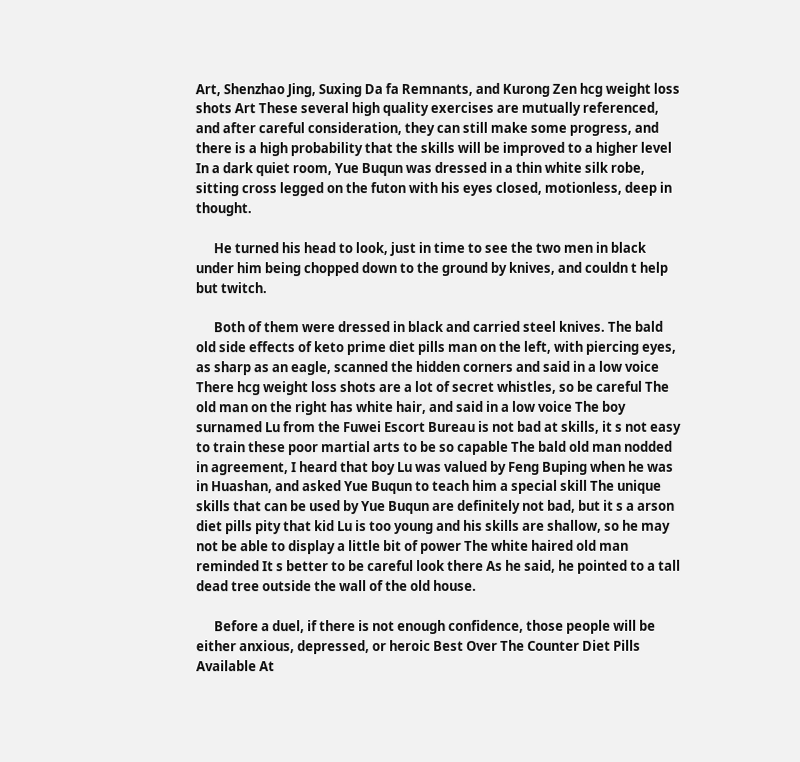Art, Shenzhao Jing, Suxing Da fa Remnants, and Kurong Zen hcg weight loss shots Art These several high quality exercises are mutually referenced, and after careful consideration, they can still make some progress, and there is a high probability that the skills will be improved to a higher level In a dark quiet room, Yue Buqun was dressed in a thin white silk robe, sitting cross legged on the futon with his eyes closed, motionless, deep in thought.

      He turned his head to look, just in time to see the two men in black under him being chopped down to the ground by knives, and couldn t help but twitch.

      Both of them were dressed in black and carried steel knives. The bald old side effects of keto prime diet pills man on the left, with piercing eyes, as sharp as an eagle, scanned the hidden corners and said in a low voice There hcg weight loss shots are a lot of secret whistles, so be careful The old man on the right has white hair, and said in a low voice The boy surnamed Lu from the Fuwei Escort Bureau is not bad at skills, it s not easy to train these poor martial arts to be so capable The bald old man nodded in agreement, I heard that boy Lu was valued by Feng Buping when he was in Huashan, and asked Yue Buqun to teach him a special skill The unique skills that can be used by Yue Buqun are definitely not bad, but it s a arson diet pills pity that kid Lu is too young and his skills are shallow, so he may not be able to display a little bit of power The white haired old man reminded It s better to be careful look there As he said, he pointed to a tall dead tree outside the wall of the old house.

      Before a duel, if there is not enough confidence, those people will be either anxious, depressed, or heroic Best Over The Counter Diet Pills Available At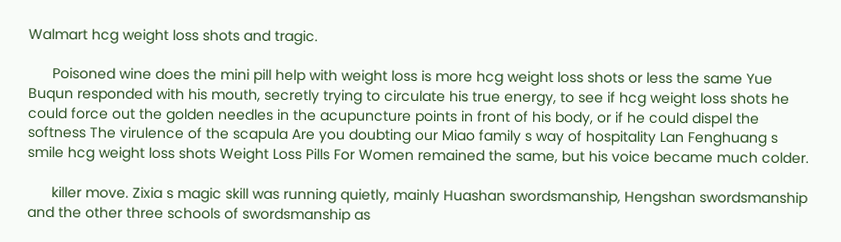Walmart hcg weight loss shots and tragic.

      Poisoned wine does the mini pill help with weight loss is more hcg weight loss shots or less the same Yue Buqun responded with his mouth, secretly trying to circulate his true energy, to see if hcg weight loss shots he could force out the golden needles in the acupuncture points in front of his body, or if he could dispel the softness The virulence of the scapula Are you doubting our Miao family s way of hospitality Lan Fenghuang s smile hcg weight loss shots Weight Loss Pills For Women remained the same, but his voice became much colder.

      killer move. Zixia s magic skill was running quietly, mainly Huashan swordsmanship, Hengshan swordsmanship and the other three schools of swordsmanship as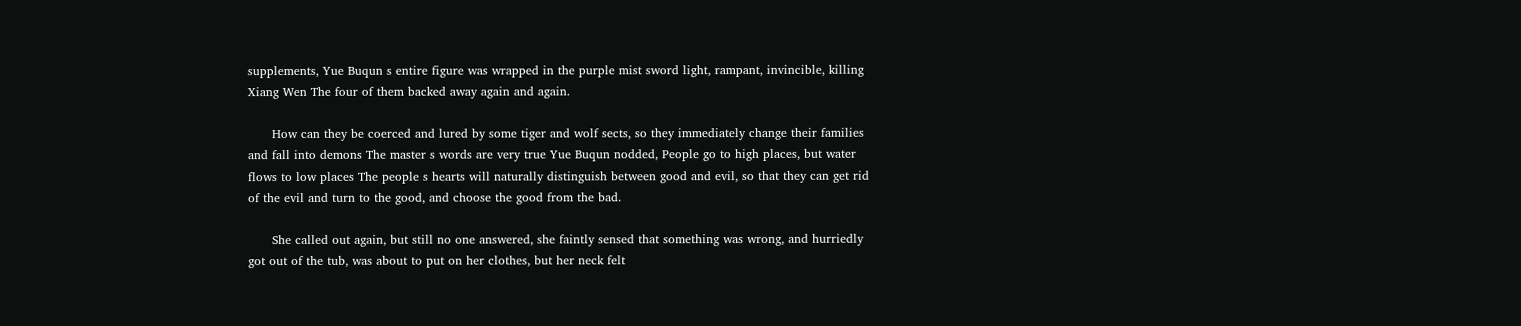supplements, Yue Buqun s entire figure was wrapped in the purple mist sword light, rampant, invincible, killing Xiang Wen The four of them backed away again and again.

      How can they be coerced and lured by some tiger and wolf sects, so they immediately change their families and fall into demons The master s words are very true Yue Buqun nodded, People go to high places, but water flows to low places The people s hearts will naturally distinguish between good and evil, so that they can get rid of the evil and turn to the good, and choose the good from the bad.

      She called out again, but still no one answered, she faintly sensed that something was wrong, and hurriedly got out of the tub, was about to put on her clothes, but her neck felt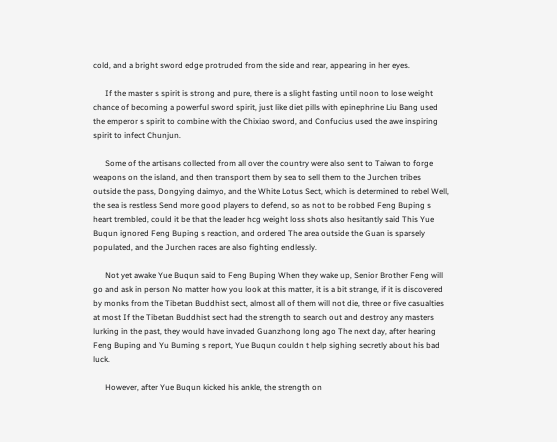cold, and a bright sword edge protruded from the side and rear, appearing in her eyes.

      If the master s spirit is strong and pure, there is a slight fasting until noon to lose weight chance of becoming a powerful sword spirit, just like diet pills with epinephrine Liu Bang used the emperor s spirit to combine with the Chixiao sword, and Confucius used the awe inspiring spirit to infect Chunjun.

      Some of the artisans collected from all over the country were also sent to Taiwan to forge weapons on the island, and then transport them by sea to sell them to the Jurchen tribes outside the pass, Dongying daimyo, and the White Lotus Sect, which is determined to rebel Well, the sea is restless Send more good players to defend, so as not to be robbed Feng Buping s heart trembled, could it be that the leader hcg weight loss shots also hesitantly said This Yue Buqun ignored Feng Buping s reaction, and ordered The area outside the Guan is sparsely populated, and the Jurchen races are also fighting endlessly.

      Not yet awake Yue Buqun said to Feng Buping When they wake up, Senior Brother Feng will go and ask in person No matter how you look at this matter, it is a bit strange, if it is discovered by monks from the Tibetan Buddhist sect, almost all of them will not die, three or five casualties at most If the Tibetan Buddhist sect had the strength to search out and destroy any masters lurking in the past, they would have invaded Guanzhong long ago The next day, after hearing Feng Buping and Yu Buming s report, Yue Buqun couldn t help sighing secretly about his bad luck.

      However, after Yue Buqun kicked his ankle, the strength on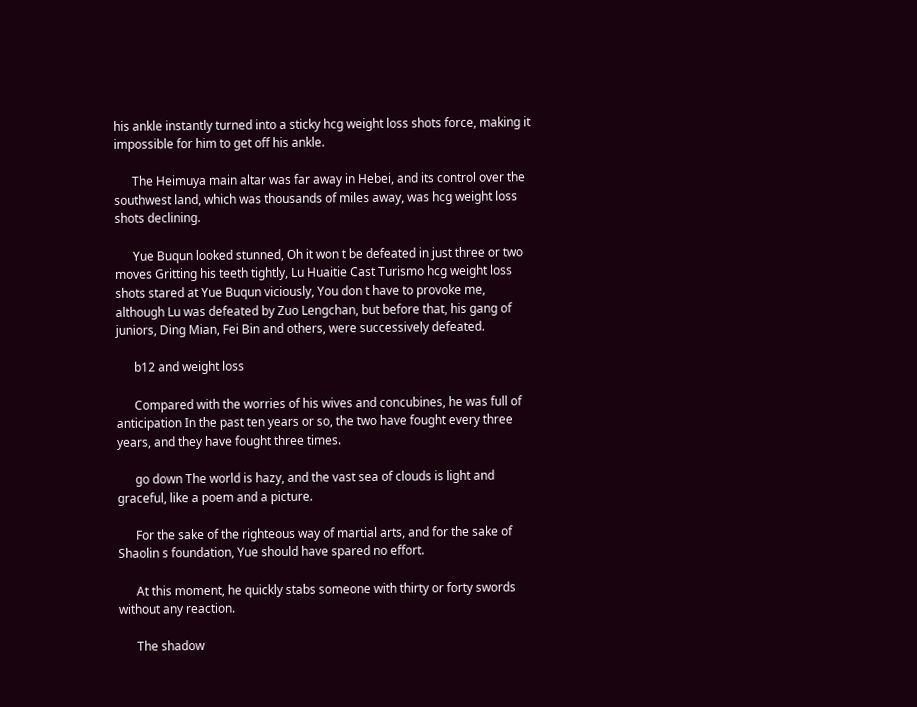his ankle instantly turned into a sticky hcg weight loss shots force, making it impossible for him to get off his ankle.

      The Heimuya main altar was far away in Hebei, and its control over the southwest land, which was thousands of miles away, was hcg weight loss shots declining.

      Yue Buqun looked stunned, Oh it won t be defeated in just three or two moves Gritting his teeth tightly, Lu Huaitie Cast Turismo hcg weight loss shots stared at Yue Buqun viciously, You don t have to provoke me, although Lu was defeated by Zuo Lengchan, but before that, his gang of juniors, Ding Mian, Fei Bin and others, were successively defeated.

      b12 and weight loss

      Compared with the worries of his wives and concubines, he was full of anticipation In the past ten years or so, the two have fought every three years, and they have fought three times.

      go down The world is hazy, and the vast sea of clouds is light and graceful, like a poem and a picture.

      For the sake of the righteous way of martial arts, and for the sake of Shaolin s foundation, Yue should have spared no effort.

      At this moment, he quickly stabs someone with thirty or forty swords without any reaction.

      The shadow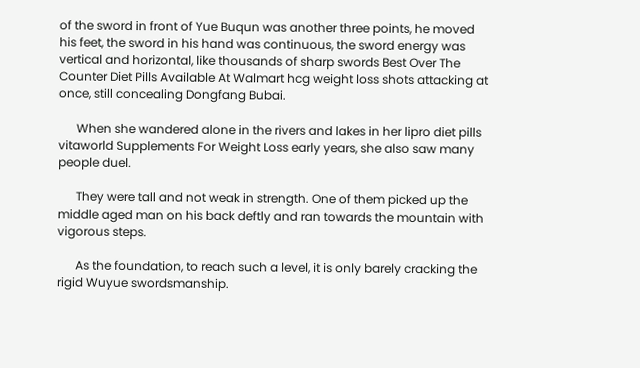of the sword in front of Yue Buqun was another three points, he moved his feet, the sword in his hand was continuous, the sword energy was vertical and horizontal, like thousands of sharp swords Best Over The Counter Diet Pills Available At Walmart hcg weight loss shots attacking at once, still concealing Dongfang Bubai.

      When she wandered alone in the rivers and lakes in her lipro diet pills vitaworld Supplements For Weight Loss early years, she also saw many people duel.

      They were tall and not weak in strength. One of them picked up the middle aged man on his back deftly and ran towards the mountain with vigorous steps.

      As the foundation, to reach such a level, it is only barely cracking the rigid Wuyue swordsmanship.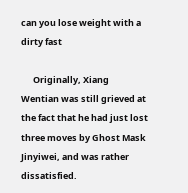can you lose weight with a dirty fast

      Originally, Xiang Wentian was still grieved at the fact that he had just lost three moves by Ghost Mask Jinyiwei, and was rather dissatisfied.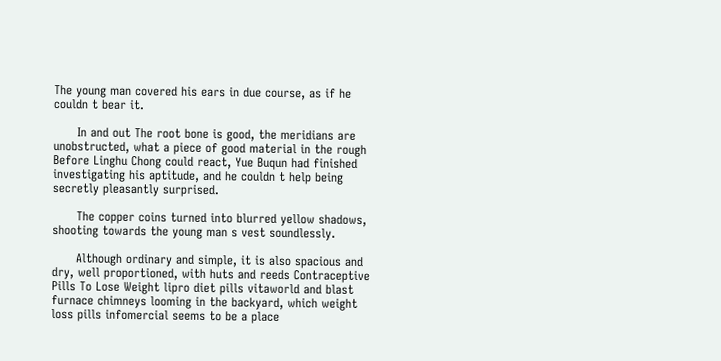The young man covered his ears in due course, as if he couldn t bear it.

      In and out The root bone is good, the meridians are unobstructed, what a piece of good material in the rough Before Linghu Chong could react, Yue Buqun had finished investigating his aptitude, and he couldn t help being secretly pleasantly surprised.

      The copper coins turned into blurred yellow shadows, shooting towards the young man s vest soundlessly.

      Although ordinary and simple, it is also spacious and dry, well proportioned, with huts and reeds Contraceptive Pills To Lose Weight lipro diet pills vitaworld and blast furnace chimneys looming in the backyard, which weight loss pills infomercial seems to be a place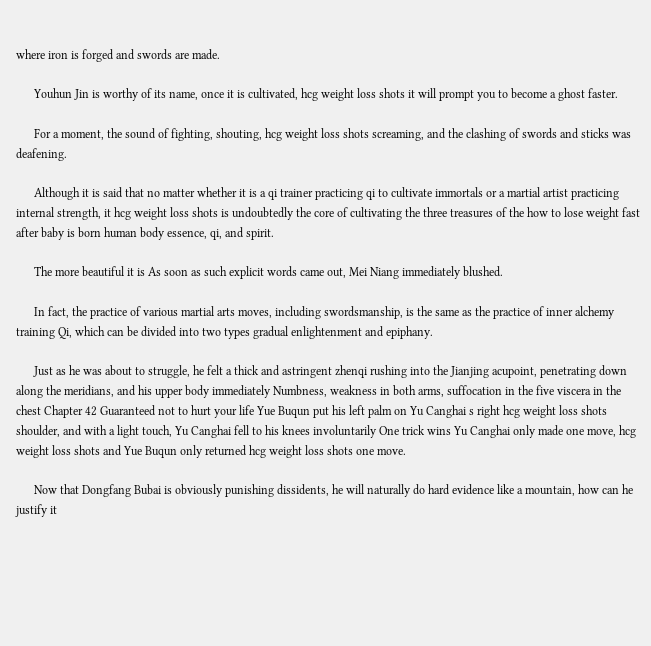where iron is forged and swords are made.

      Youhun Jin is worthy of its name, once it is cultivated, hcg weight loss shots it will prompt you to become a ghost faster.

      For a moment, the sound of fighting, shouting, hcg weight loss shots screaming, and the clashing of swords and sticks was deafening.

      Although it is said that no matter whether it is a qi trainer practicing qi to cultivate immortals or a martial artist practicing internal strength, it hcg weight loss shots is undoubtedly the core of cultivating the three treasures of the how to lose weight fast after baby is born human body essence, qi, and spirit.

      The more beautiful it is As soon as such explicit words came out, Mei Niang immediately blushed.

      In fact, the practice of various martial arts moves, including swordsmanship, is the same as the practice of inner alchemy training Qi, which can be divided into two types gradual enlightenment and epiphany.

      Just as he was about to struggle, he felt a thick and astringent zhenqi rushing into the Jianjing acupoint, penetrating down along the meridians, and his upper body immediately Numbness, weakness in both arms, suffocation in the five viscera in the chest Chapter 42 Guaranteed not to hurt your life Yue Buqun put his left palm on Yu Canghai s right hcg weight loss shots shoulder, and with a light touch, Yu Canghai fell to his knees involuntarily One trick wins Yu Canghai only made one move, hcg weight loss shots and Yue Buqun only returned hcg weight loss shots one move.

      Now that Dongfang Bubai is obviously punishing dissidents, he will naturally do hard evidence like a mountain, how can he justify it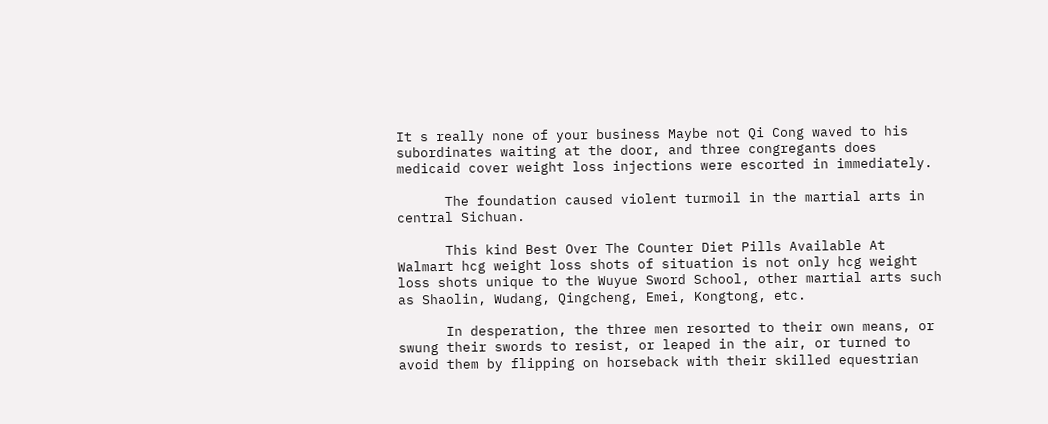It s really none of your business Maybe not Qi Cong waved to his subordinates waiting at the door, and three congregants does medicaid cover weight loss injections were escorted in immediately.

      The foundation caused violent turmoil in the martial arts in central Sichuan.

      This kind Best Over The Counter Diet Pills Available At Walmart hcg weight loss shots of situation is not only hcg weight loss shots unique to the Wuyue Sword School, other martial arts such as Shaolin, Wudang, Qingcheng, Emei, Kongtong, etc.

      In desperation, the three men resorted to their own means, or swung their swords to resist, or leaped in the air, or turned to avoid them by flipping on horseback with their skilled equestrian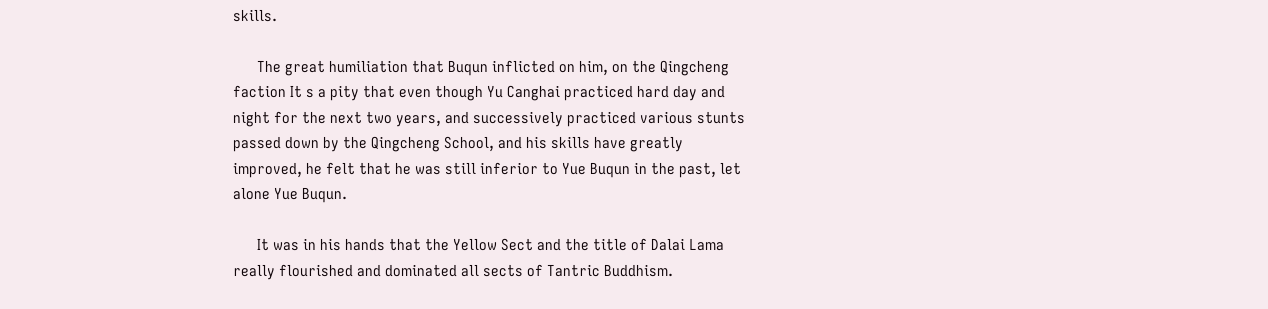skills.

      The great humiliation that Buqun inflicted on him, on the Qingcheng faction It s a pity that even though Yu Canghai practiced hard day and night for the next two years, and successively practiced various stunts passed down by the Qingcheng School, and his skills have greatly improved, he felt that he was still inferior to Yue Buqun in the past, let alone Yue Buqun.

      It was in his hands that the Yellow Sect and the title of Dalai Lama really flourished and dominated all sects of Tantric Buddhism.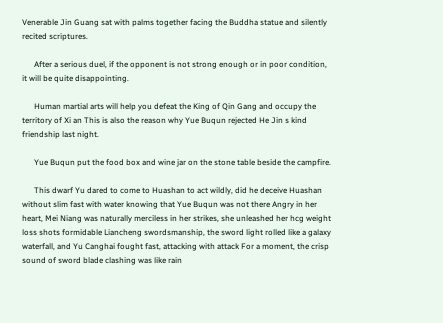Venerable Jin Guang sat with palms together facing the Buddha statue and silently recited scriptures.

      After a serious duel, if the opponent is not strong enough or in poor condition, it will be quite disappointing.

      Human martial arts will help you defeat the King of Qin Gang and occupy the territory of Xi an This is also the reason why Yue Buqun rejected He Jin s kind friendship last night.

      Yue Buqun put the food box and wine jar on the stone table beside the campfire.

      This dwarf Yu dared to come to Huashan to act wildly, did he deceive Huashan without slim fast with water knowing that Yue Buqun was not there Angry in her heart, Mei Niang was naturally merciless in her strikes, she unleashed her hcg weight loss shots formidable Liancheng swordsmanship, the sword light rolled like a galaxy waterfall, and Yu Canghai fought fast, attacking with attack For a moment, the crisp sound of sword blade clashing was like rain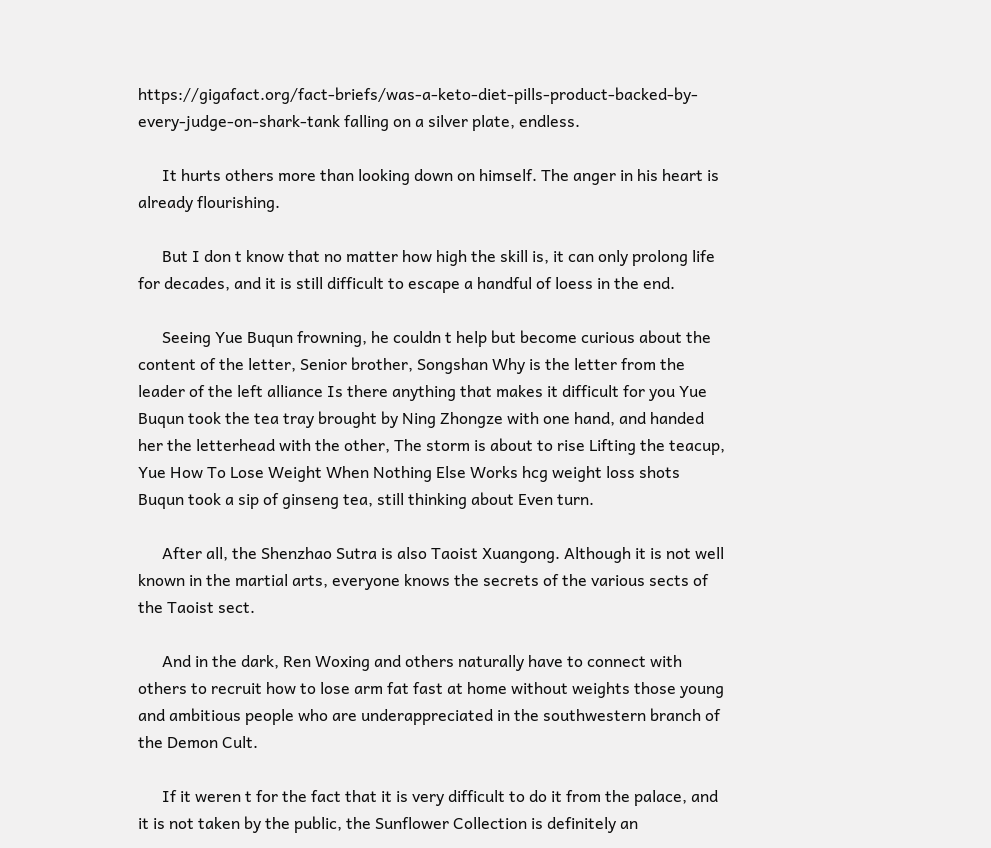https://gigafact.org/fact-briefs/was-a-keto-diet-pills-product-backed-by-every-judge-on-shark-tank falling on a silver plate, endless.

      It hurts others more than looking down on himself. The anger in his heart is already flourishing.

      But I don t know that no matter how high the skill is, it can only prolong life for decades, and it is still difficult to escape a handful of loess in the end.

      Seeing Yue Buqun frowning, he couldn t help but become curious about the content of the letter, Senior brother, Songshan Why is the letter from the leader of the left alliance Is there anything that makes it difficult for you Yue Buqun took the tea tray brought by Ning Zhongze with one hand, and handed her the letterhead with the other, The storm is about to rise Lifting the teacup, Yue How To Lose Weight When Nothing Else Works hcg weight loss shots Buqun took a sip of ginseng tea, still thinking about Even turn.

      After all, the Shenzhao Sutra is also Taoist Xuangong. Although it is not well known in the martial arts, everyone knows the secrets of the various sects of the Taoist sect.

      And in the dark, Ren Woxing and others naturally have to connect with others to recruit how to lose arm fat fast at home without weights those young and ambitious people who are underappreciated in the southwestern branch of the Demon Cult.

      If it weren t for the fact that it is very difficult to do it from the palace, and it is not taken by the public, the Sunflower Collection is definitely an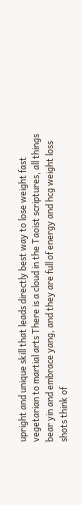upright and unique skill that leads directly best way to lose weight fast vegetarian to martial arts There is a cloud in the Taoist scriptures, all things bear yin and embrace yang, and they are full of energy and hcg weight loss shots think of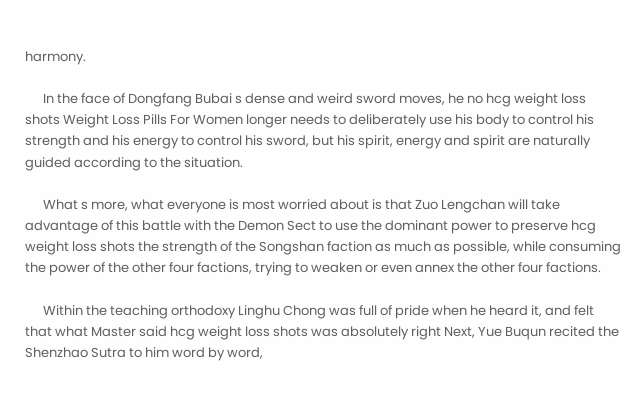harmony.

      In the face of Dongfang Bubai s dense and weird sword moves, he no hcg weight loss shots Weight Loss Pills For Women longer needs to deliberately use his body to control his strength and his energy to control his sword, but his spirit, energy and spirit are naturally guided according to the situation.

      What s more, what everyone is most worried about is that Zuo Lengchan will take advantage of this battle with the Demon Sect to use the dominant power to preserve hcg weight loss shots the strength of the Songshan faction as much as possible, while consuming the power of the other four factions, trying to weaken or even annex the other four factions.

      Within the teaching orthodoxy Linghu Chong was full of pride when he heard it, and felt that what Master said hcg weight loss shots was absolutely right Next, Yue Buqun recited the Shenzhao Sutra to him word by word,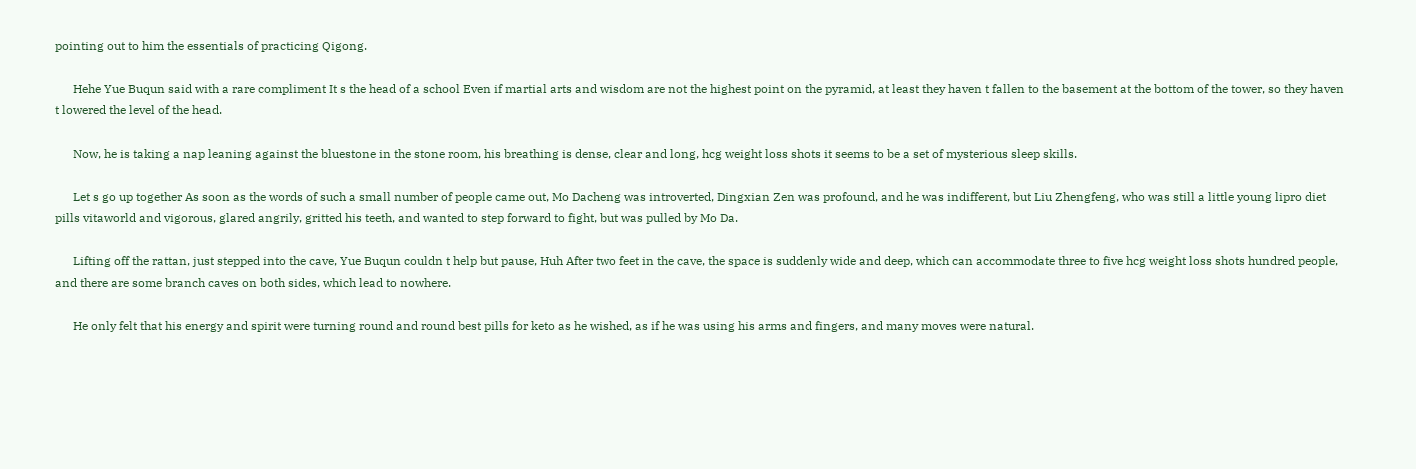pointing out to him the essentials of practicing Qigong.

      Hehe Yue Buqun said with a rare compliment It s the head of a school Even if martial arts and wisdom are not the highest point on the pyramid, at least they haven t fallen to the basement at the bottom of the tower, so they haven t lowered the level of the head.

      Now, he is taking a nap leaning against the bluestone in the stone room, his breathing is dense, clear and long, hcg weight loss shots it seems to be a set of mysterious sleep skills.

      Let s go up together As soon as the words of such a small number of people came out, Mo Dacheng was introverted, Dingxian Zen was profound, and he was indifferent, but Liu Zhengfeng, who was still a little young lipro diet pills vitaworld and vigorous, glared angrily, gritted his teeth, and wanted to step forward to fight, but was pulled by Mo Da.

      Lifting off the rattan, just stepped into the cave, Yue Buqun couldn t help but pause, Huh After two feet in the cave, the space is suddenly wide and deep, which can accommodate three to five hcg weight loss shots hundred people, and there are some branch caves on both sides, which lead to nowhere.

      He only felt that his energy and spirit were turning round and round best pills for keto as he wished, as if he was using his arms and fingers, and many moves were natural.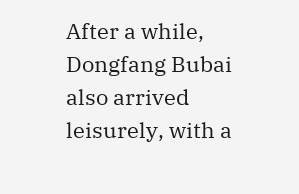After a while, Dongfang Bubai also arrived leisurely, with a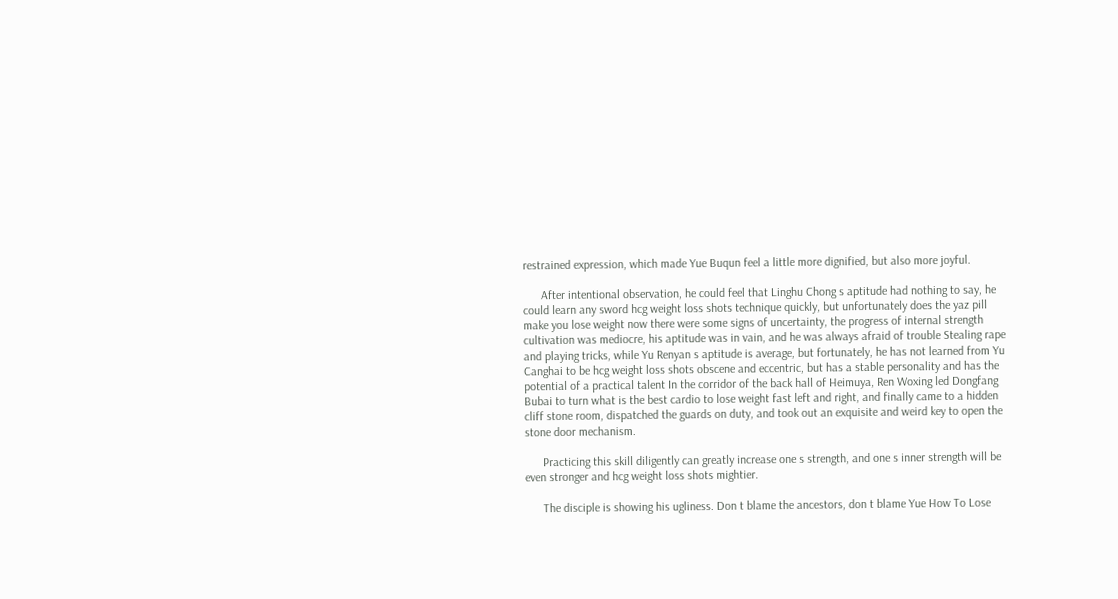restrained expression, which made Yue Buqun feel a little more dignified, but also more joyful.

      After intentional observation, he could feel that Linghu Chong s aptitude had nothing to say, he could learn any sword hcg weight loss shots technique quickly, but unfortunately does the yaz pill make you lose weight now there were some signs of uncertainty, the progress of internal strength cultivation was mediocre, his aptitude was in vain, and he was always afraid of trouble Stealing rape and playing tricks, while Yu Renyan s aptitude is average, but fortunately, he has not learned from Yu Canghai to be hcg weight loss shots obscene and eccentric, but has a stable personality and has the potential of a practical talent In the corridor of the back hall of Heimuya, Ren Woxing led Dongfang Bubai to turn what is the best cardio to lose weight fast left and right, and finally came to a hidden cliff stone room, dispatched the guards on duty, and took out an exquisite and weird key to open the stone door mechanism.

      Practicing this skill diligently can greatly increase one s strength, and one s inner strength will be even stronger and hcg weight loss shots mightier.

      The disciple is showing his ugliness. Don t blame the ancestors, don t blame Yue How To Lose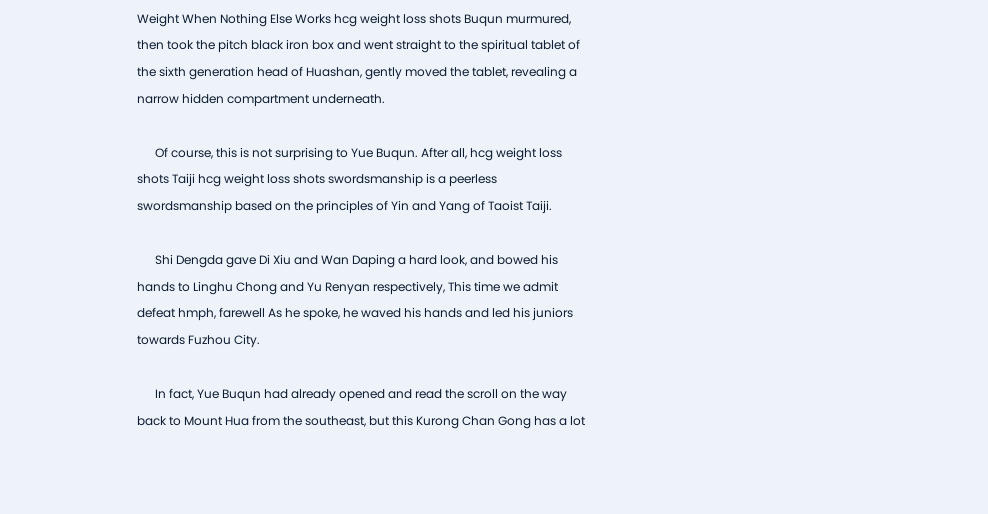Weight When Nothing Else Works hcg weight loss shots Buqun murmured, then took the pitch black iron box and went straight to the spiritual tablet of the sixth generation head of Huashan, gently moved the tablet, revealing a narrow hidden compartment underneath.

      Of course, this is not surprising to Yue Buqun. After all, hcg weight loss shots Taiji hcg weight loss shots swordsmanship is a peerless swordsmanship based on the principles of Yin and Yang of Taoist Taiji.

      Shi Dengda gave Di Xiu and Wan Daping a hard look, and bowed his hands to Linghu Chong and Yu Renyan respectively, This time we admit defeat hmph, farewell As he spoke, he waved his hands and led his juniors towards Fuzhou City.

      In fact, Yue Buqun had already opened and read the scroll on the way back to Mount Hua from the southeast, but this Kurong Chan Gong has a lot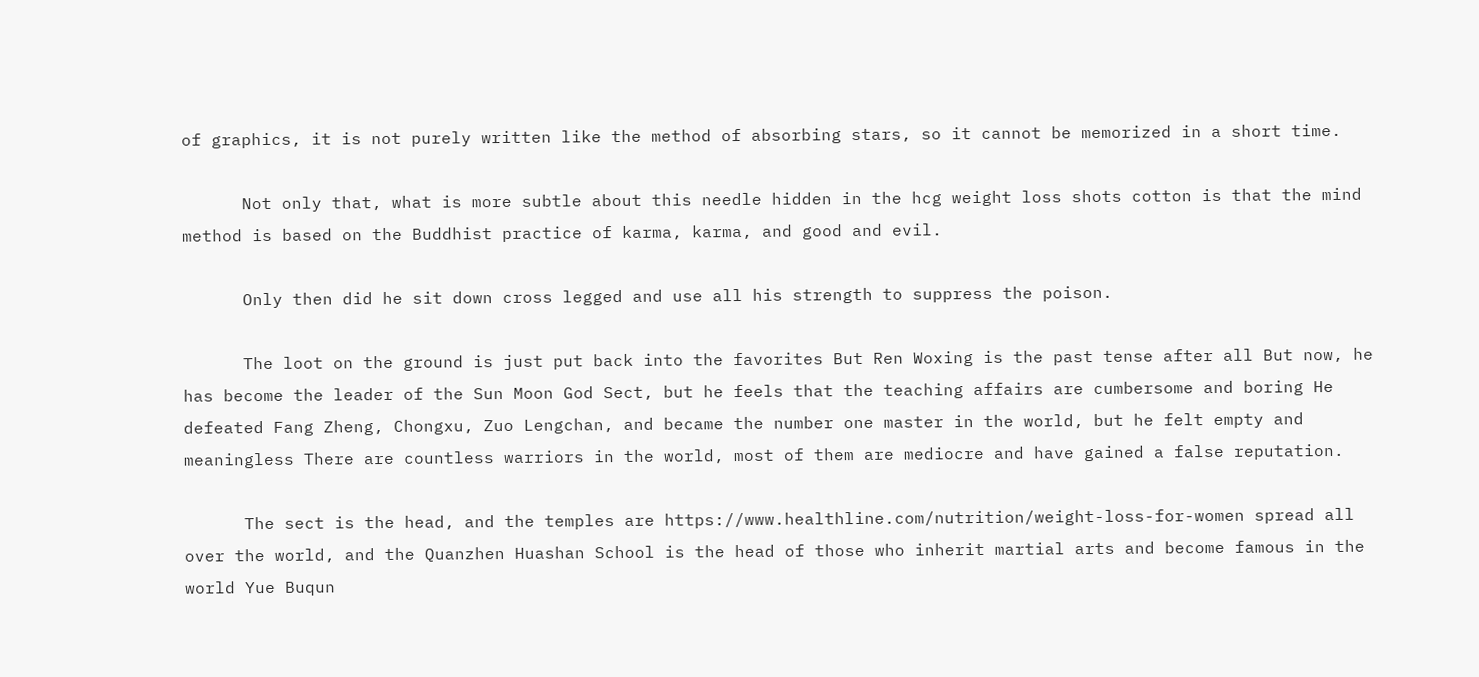of graphics, it is not purely written like the method of absorbing stars, so it cannot be memorized in a short time.

      Not only that, what is more subtle about this needle hidden in the hcg weight loss shots cotton is that the mind method is based on the Buddhist practice of karma, karma, and good and evil.

      Only then did he sit down cross legged and use all his strength to suppress the poison.

      The loot on the ground is just put back into the favorites But Ren Woxing is the past tense after all But now, he has become the leader of the Sun Moon God Sect, but he feels that the teaching affairs are cumbersome and boring He defeated Fang Zheng, Chongxu, Zuo Lengchan, and became the number one master in the world, but he felt empty and meaningless There are countless warriors in the world, most of them are mediocre and have gained a false reputation.

      The sect is the head, and the temples are https://www.healthline.com/nutrition/weight-loss-for-women spread all over the world, and the Quanzhen Huashan School is the head of those who inherit martial arts and become famous in the world Yue Buqun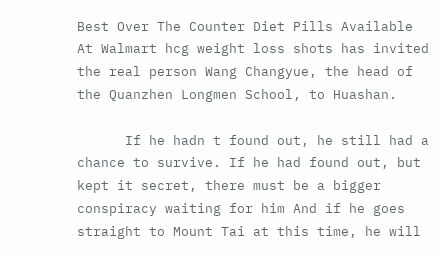Best Over The Counter Diet Pills Available At Walmart hcg weight loss shots has invited the real person Wang Changyue, the head of the Quanzhen Longmen School, to Huashan.

      If he hadn t found out, he still had a chance to survive. If he had found out, but kept it secret, there must be a bigger conspiracy waiting for him And if he goes straight to Mount Tai at this time, he will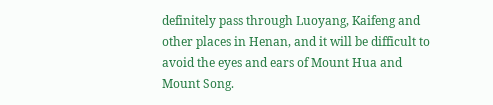definitely pass through Luoyang, Kaifeng and other places in Henan, and it will be difficult to avoid the eyes and ears of Mount Hua and Mount Song.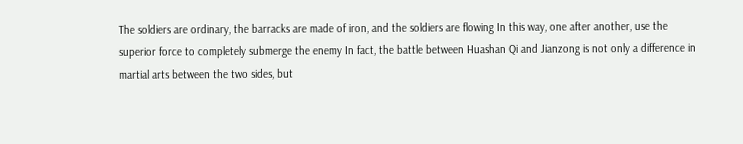The soldiers are ordinary, the barracks are made of iron, and the soldiers are flowing In this way, one after another, use the superior force to completely submerge the enemy In fact, the battle between Huashan Qi and Jianzong is not only a difference in martial arts between the two sides, but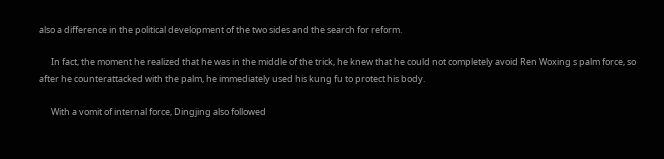also a difference in the political development of the two sides and the search for reform.

      In fact, the moment he realized that he was in the middle of the trick, he knew that he could not completely avoid Ren Woxing s palm force, so after he counterattacked with the palm, he immediately used his kung fu to protect his body.

      With a vomit of internal force, Dingjing also followed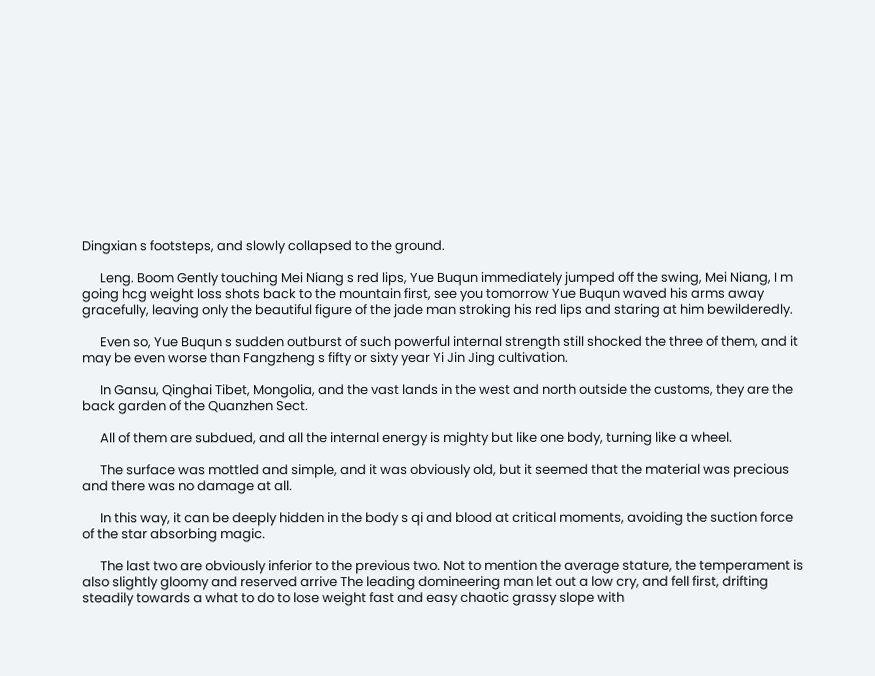Dingxian s footsteps, and slowly collapsed to the ground.

      Leng. Boom Gently touching Mei Niang s red lips, Yue Buqun immediately jumped off the swing, Mei Niang, I m going hcg weight loss shots back to the mountain first, see you tomorrow Yue Buqun waved his arms away gracefully, leaving only the beautiful figure of the jade man stroking his red lips and staring at him bewilderedly.

      Even so, Yue Buqun s sudden outburst of such powerful internal strength still shocked the three of them, and it may be even worse than Fangzheng s fifty or sixty year Yi Jin Jing cultivation.

      In Gansu, Qinghai Tibet, Mongolia, and the vast lands in the west and north outside the customs, they are the back garden of the Quanzhen Sect.

      All of them are subdued, and all the internal energy is mighty but like one body, turning like a wheel.

      The surface was mottled and simple, and it was obviously old, but it seemed that the material was precious and there was no damage at all.

      In this way, it can be deeply hidden in the body s qi and blood at critical moments, avoiding the suction force of the star absorbing magic.

      The last two are obviously inferior to the previous two. Not to mention the average stature, the temperament is also slightly gloomy and reserved arrive The leading domineering man let out a low cry, and fell first, drifting steadily towards a what to do to lose weight fast and easy chaotic grassy slope with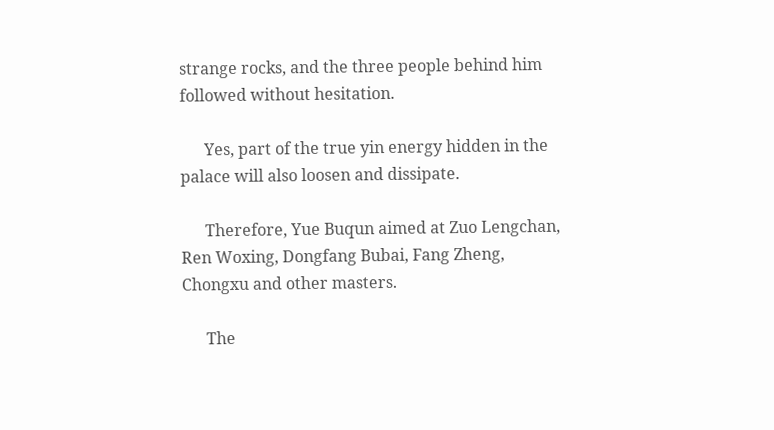strange rocks, and the three people behind him followed without hesitation.

      Yes, part of the true yin energy hidden in the palace will also loosen and dissipate.

      Therefore, Yue Buqun aimed at Zuo Lengchan, Ren Woxing, Dongfang Bubai, Fang Zheng, Chongxu and other masters.

      The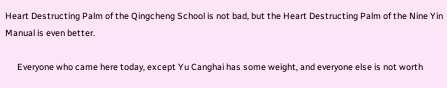Heart Destructing Palm of the Qingcheng School is not bad, but the Heart Destructing Palm of the Nine Yin Manual is even better.

      Everyone who came here today, except Yu Canghai has some weight, and everyone else is not worth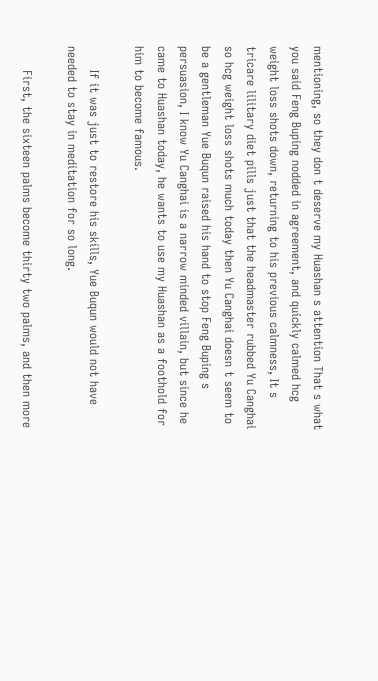mentioning, so they don t deserve my Huashan s attention That s what you said Feng Buping nodded in agreement, and quickly calmed hcg weight loss shots down, returning to his previous calmness, It s tricare lilitary diet pills just that the headmaster rubbed Yu Canghai so hcg weight loss shots much today then Yu Canghai doesn t seem to be a gentleman Yue Buqun raised his hand to stop Feng Buping s persuasion, I know Yu Canghai is a narrow minded villain, but since he came to Huashan today, he wants to use my Huashan as a foothold for him to become famous.

      If it was just to restore his skills, Yue Buqun would not have needed to stay in meditation for so long.

      First, the sixteen palms become thirty two palms, and then more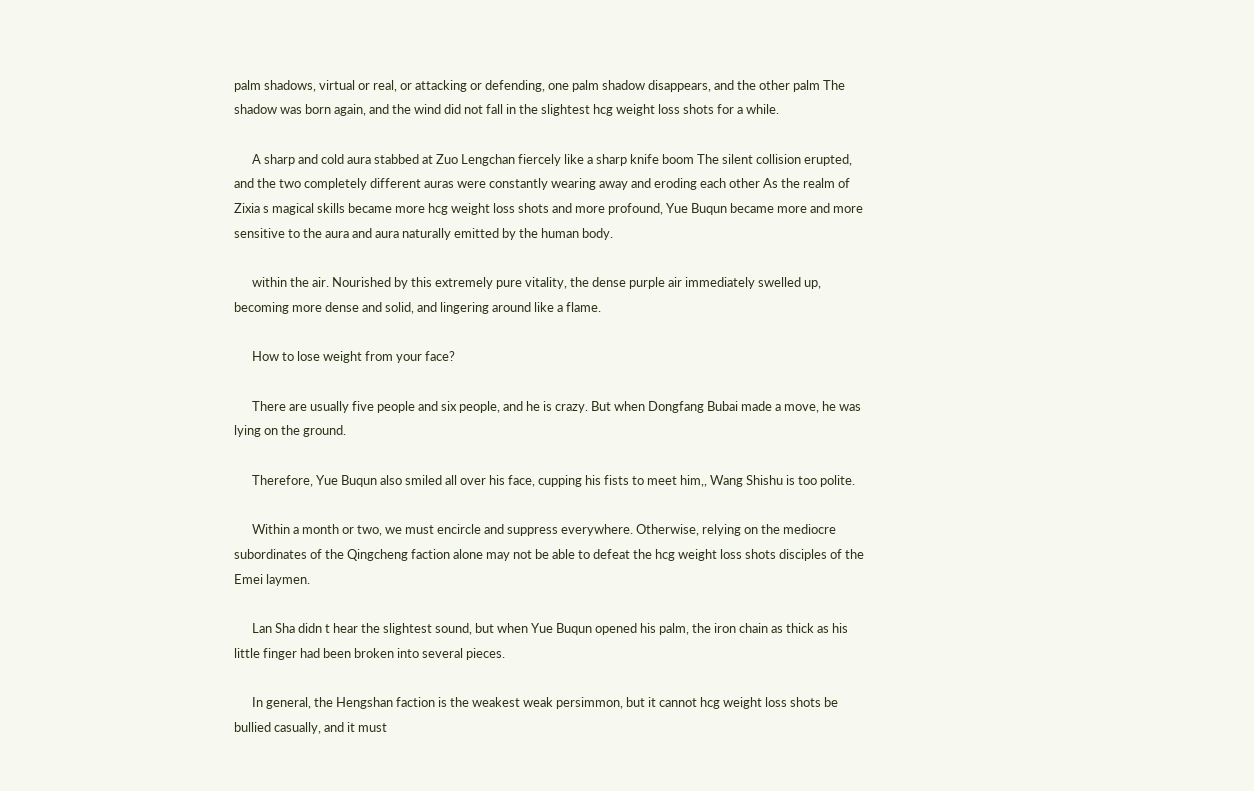palm shadows, virtual or real, or attacking or defending, one palm shadow disappears, and the other palm The shadow was born again, and the wind did not fall in the slightest hcg weight loss shots for a while.

      A sharp and cold aura stabbed at Zuo Lengchan fiercely like a sharp knife boom The silent collision erupted, and the two completely different auras were constantly wearing away and eroding each other As the realm of Zixia s magical skills became more hcg weight loss shots and more profound, Yue Buqun became more and more sensitive to the aura and aura naturally emitted by the human body.

      within the air. Nourished by this extremely pure vitality, the dense purple air immediately swelled up, becoming more dense and solid, and lingering around like a flame.

      How to lose weight from your face?

      There are usually five people and six people, and he is crazy. But when Dongfang Bubai made a move, he was lying on the ground.

      Therefore, Yue Buqun also smiled all over his face, cupping his fists to meet him,, Wang Shishu is too polite.

      Within a month or two, we must encircle and suppress everywhere. Otherwise, relying on the mediocre subordinates of the Qingcheng faction alone may not be able to defeat the hcg weight loss shots disciples of the Emei laymen.

      Lan Sha didn t hear the slightest sound, but when Yue Buqun opened his palm, the iron chain as thick as his little finger had been broken into several pieces.

      In general, the Hengshan faction is the weakest weak persimmon, but it cannot hcg weight loss shots be bullied casually, and it must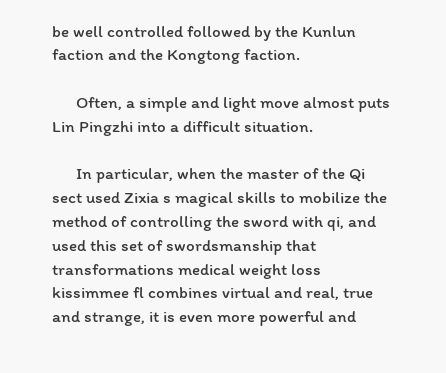be well controlled followed by the Kunlun faction and the Kongtong faction.

      Often, a simple and light move almost puts Lin Pingzhi into a difficult situation.

      In particular, when the master of the Qi sect used Zixia s magical skills to mobilize the method of controlling the sword with qi, and used this set of swordsmanship that transformations medical weight loss kissimmee fl combines virtual and real, true and strange, it is even more powerful and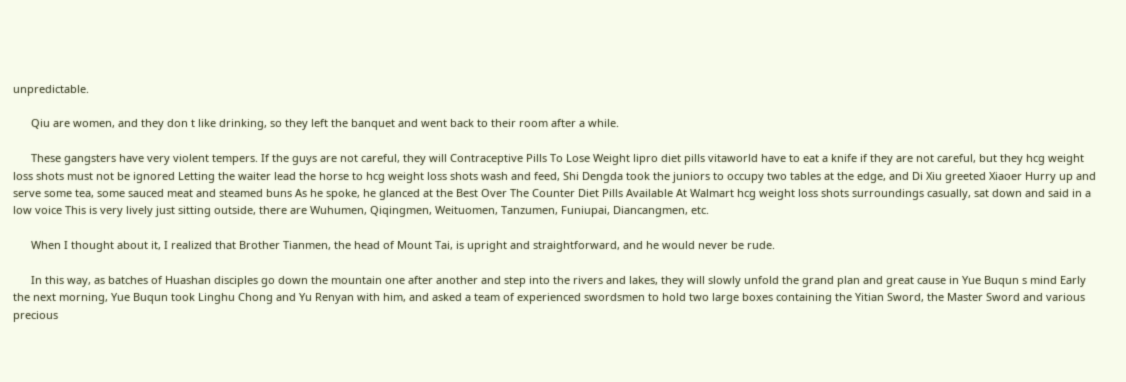unpredictable.

      Qiu are women, and they don t like drinking, so they left the banquet and went back to their room after a while.

      These gangsters have very violent tempers. If the guys are not careful, they will Contraceptive Pills To Lose Weight lipro diet pills vitaworld have to eat a knife if they are not careful, but they hcg weight loss shots must not be ignored Letting the waiter lead the horse to hcg weight loss shots wash and feed, Shi Dengda took the juniors to occupy two tables at the edge, and Di Xiu greeted Xiaoer Hurry up and serve some tea, some sauced meat and steamed buns As he spoke, he glanced at the Best Over The Counter Diet Pills Available At Walmart hcg weight loss shots surroundings casually, sat down and said in a low voice This is very lively just sitting outside, there are Wuhumen, Qiqingmen, Weituomen, Tanzumen, Funiupai, Diancangmen, etc.

      When I thought about it, I realized that Brother Tianmen, the head of Mount Tai, is upright and straightforward, and he would never be rude.

      In this way, as batches of Huashan disciples go down the mountain one after another and step into the rivers and lakes, they will slowly unfold the grand plan and great cause in Yue Buqun s mind Early the next morning, Yue Buqun took Linghu Chong and Yu Renyan with him, and asked a team of experienced swordsmen to hold two large boxes containing the Yitian Sword, the Master Sword and various precious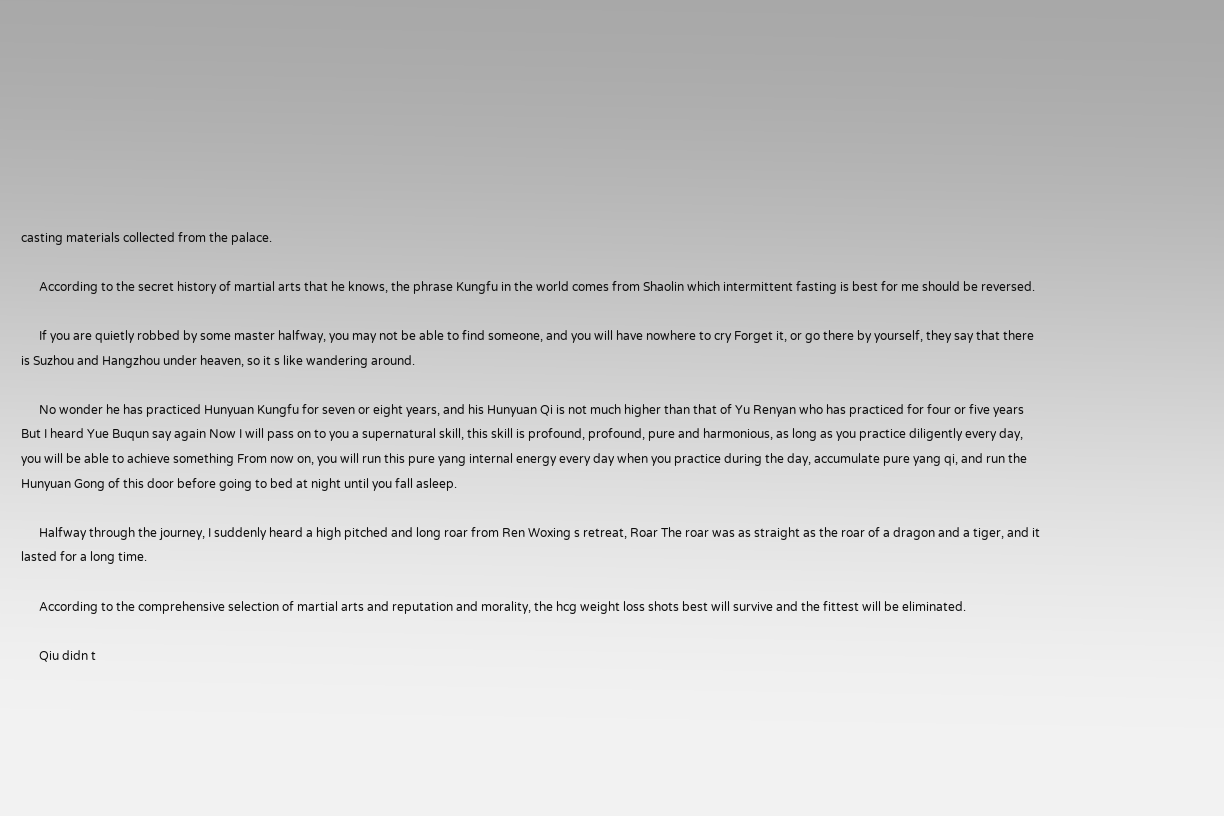casting materials collected from the palace.

      According to the secret history of martial arts that he knows, the phrase Kungfu in the world comes from Shaolin which intermittent fasting is best for me should be reversed.

      If you are quietly robbed by some master halfway, you may not be able to find someone, and you will have nowhere to cry Forget it, or go there by yourself, they say that there is Suzhou and Hangzhou under heaven, so it s like wandering around.

      No wonder he has practiced Hunyuan Kungfu for seven or eight years, and his Hunyuan Qi is not much higher than that of Yu Renyan who has practiced for four or five years But I heard Yue Buqun say again Now I will pass on to you a supernatural skill, this skill is profound, profound, pure and harmonious, as long as you practice diligently every day, you will be able to achieve something From now on, you will run this pure yang internal energy every day when you practice during the day, accumulate pure yang qi, and run the Hunyuan Gong of this door before going to bed at night until you fall asleep.

      Halfway through the journey, I suddenly heard a high pitched and long roar from Ren Woxing s retreat, Roar The roar was as straight as the roar of a dragon and a tiger, and it lasted for a long time.

      According to the comprehensive selection of martial arts and reputation and morality, the hcg weight loss shots best will survive and the fittest will be eliminated.

      Qiu didn t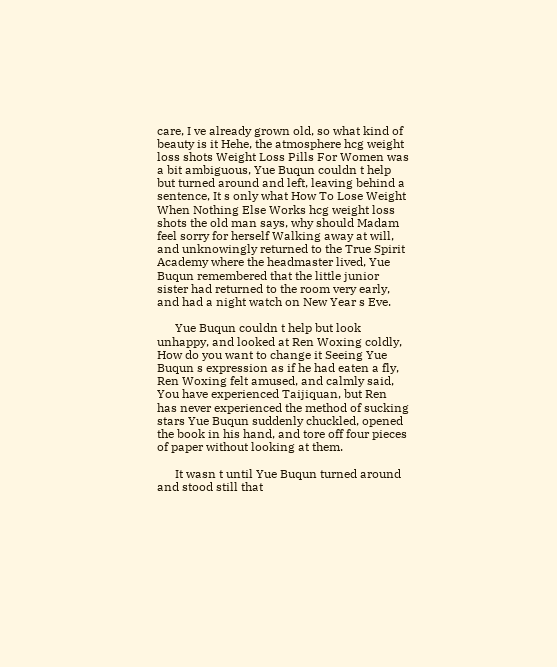care, I ve already grown old, so what kind of beauty is it Hehe, the atmosphere hcg weight loss shots Weight Loss Pills For Women was a bit ambiguous, Yue Buqun couldn t help but turned around and left, leaving behind a sentence, It s only what How To Lose Weight When Nothing Else Works hcg weight loss shots the old man says, why should Madam feel sorry for herself Walking away at will, and unknowingly returned to the True Spirit Academy where the headmaster lived, Yue Buqun remembered that the little junior sister had returned to the room very early, and had a night watch on New Year s Eve.

      Yue Buqun couldn t help but look unhappy, and looked at Ren Woxing coldly, How do you want to change it Seeing Yue Buqun s expression as if he had eaten a fly, Ren Woxing felt amused, and calmly said, You have experienced Taijiquan, but Ren has never experienced the method of sucking stars Yue Buqun suddenly chuckled, opened the book in his hand, and tore off four pieces of paper without looking at them.

      It wasn t until Yue Buqun turned around and stood still that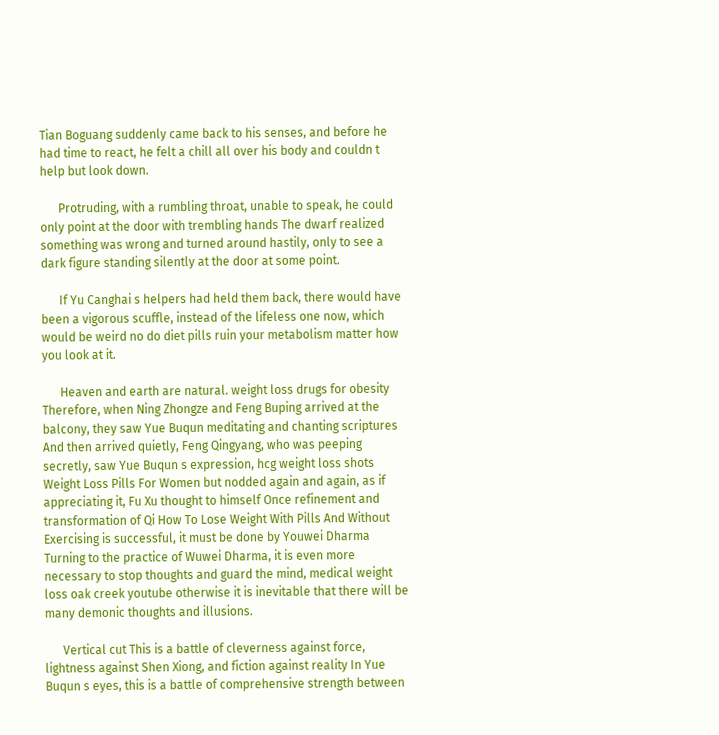Tian Boguang suddenly came back to his senses, and before he had time to react, he felt a chill all over his body and couldn t help but look down.

      Protruding, with a rumbling throat, unable to speak, he could only point at the door with trembling hands The dwarf realized something was wrong and turned around hastily, only to see a dark figure standing silently at the door at some point.

      If Yu Canghai s helpers had held them back, there would have been a vigorous scuffle, instead of the lifeless one now, which would be weird no do diet pills ruin your metabolism matter how you look at it.

      Heaven and earth are natural. weight loss drugs for obesity Therefore, when Ning Zhongze and Feng Buping arrived at the balcony, they saw Yue Buqun meditating and chanting scriptures And then arrived quietly, Feng Qingyang, who was peeping secretly, saw Yue Buqun s expression, hcg weight loss shots Weight Loss Pills For Women but nodded again and again, as if appreciating it, Fu Xu thought to himself Once refinement and transformation of Qi How To Lose Weight With Pills And Without Exercising is successful, it must be done by Youwei Dharma Turning to the practice of Wuwei Dharma, it is even more necessary to stop thoughts and guard the mind, medical weight loss oak creek youtube otherwise it is inevitable that there will be many demonic thoughts and illusions.

      Vertical cut This is a battle of cleverness against force, lightness against Shen Xiong, and fiction against reality In Yue Buqun s eyes, this is a battle of comprehensive strength between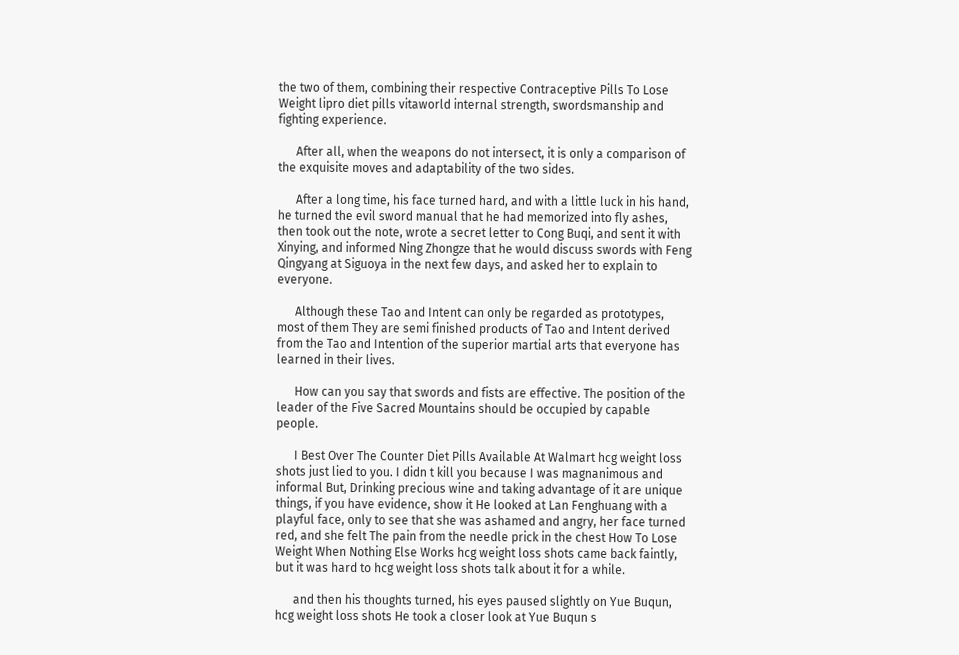the two of them, combining their respective Contraceptive Pills To Lose Weight lipro diet pills vitaworld internal strength, swordsmanship and fighting experience.

      After all, when the weapons do not intersect, it is only a comparison of the exquisite moves and adaptability of the two sides.

      After a long time, his face turned hard, and with a little luck in his hand, he turned the evil sword manual that he had memorized into fly ashes, then took out the note, wrote a secret letter to Cong Buqi, and sent it with Xinying, and informed Ning Zhongze that he would discuss swords with Feng Qingyang at Siguoya in the next few days, and asked her to explain to everyone.

      Although these Tao and Intent can only be regarded as prototypes, most of them They are semi finished products of Tao and Intent derived from the Tao and Intention of the superior martial arts that everyone has learned in their lives.

      How can you say that swords and fists are effective. The position of the leader of the Five Sacred Mountains should be occupied by capable people.

      I Best Over The Counter Diet Pills Available At Walmart hcg weight loss shots just lied to you. I didn t kill you because I was magnanimous and informal But, Drinking precious wine and taking advantage of it are unique things, if you have evidence, show it He looked at Lan Fenghuang with a playful face, only to see that she was ashamed and angry, her face turned red, and she felt The pain from the needle prick in the chest How To Lose Weight When Nothing Else Works hcg weight loss shots came back faintly, but it was hard to hcg weight loss shots talk about it for a while.

      and then his thoughts turned, his eyes paused slightly on Yue Buqun, hcg weight loss shots He took a closer look at Yue Buqun s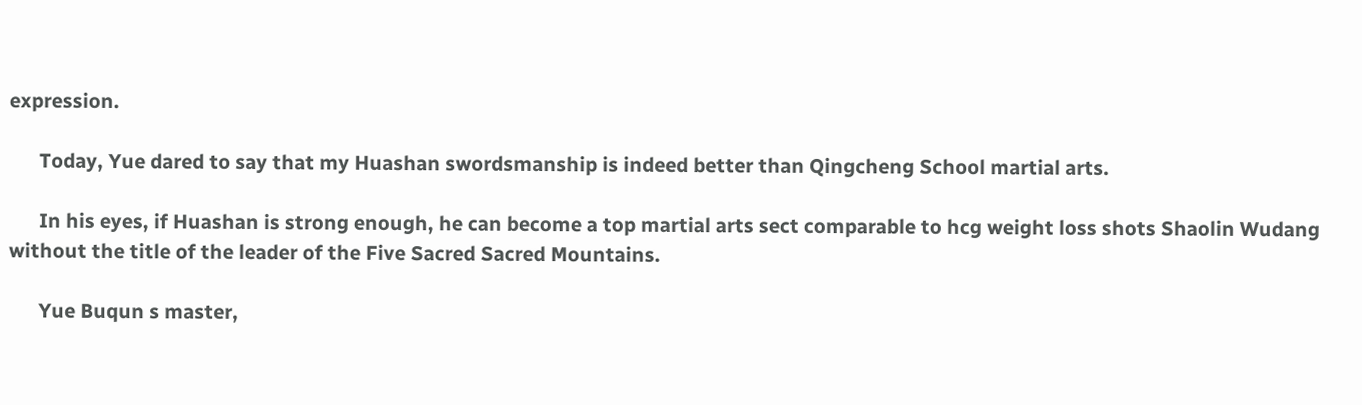expression.

      Today, Yue dared to say that my Huashan swordsmanship is indeed better than Qingcheng School martial arts.

      In his eyes, if Huashan is strong enough, he can become a top martial arts sect comparable to hcg weight loss shots Shaolin Wudang without the title of the leader of the Five Sacred Sacred Mountains.

      Yue Buqun s master,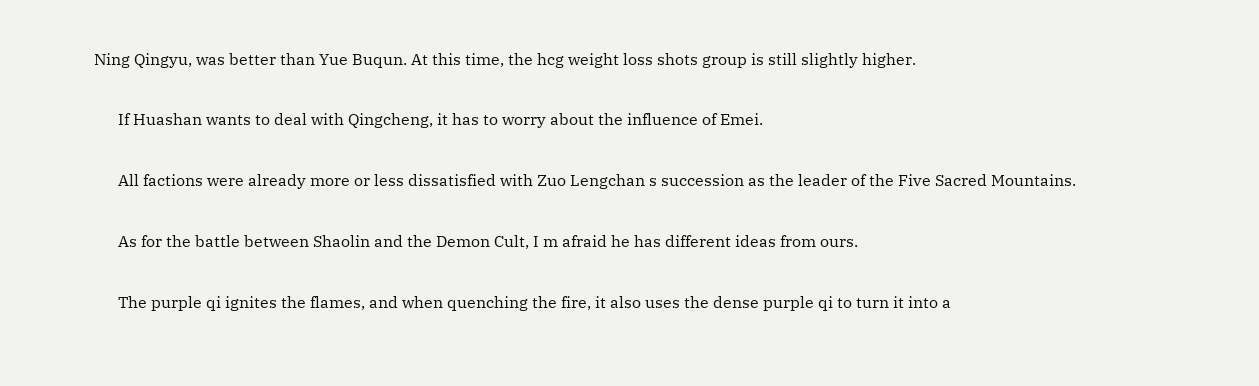Ning Qingyu, was better than Yue Buqun. At this time, the hcg weight loss shots group is still slightly higher.

      If Huashan wants to deal with Qingcheng, it has to worry about the influence of Emei.

      All factions were already more or less dissatisfied with Zuo Lengchan s succession as the leader of the Five Sacred Mountains.

      As for the battle between Shaolin and the Demon Cult, I m afraid he has different ideas from ours.

      The purple qi ignites the flames, and when quenching the fire, it also uses the dense purple qi to turn it into a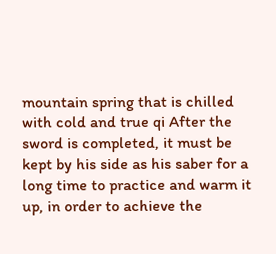mountain spring that is chilled with cold and true qi After the sword is completed, it must be kept by his side as his saber for a long time to practice and warm it up, in order to achieve the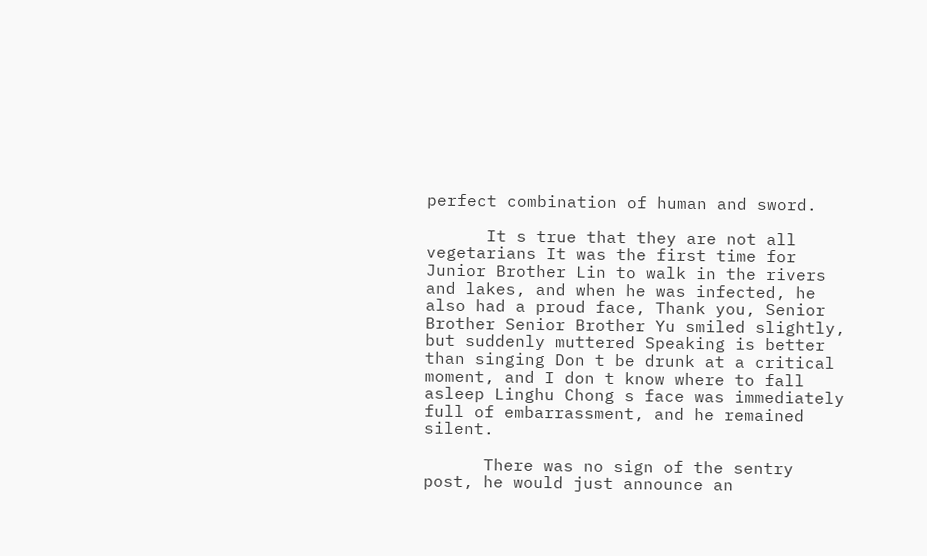perfect combination of human and sword.

      It s true that they are not all vegetarians It was the first time for Junior Brother Lin to walk in the rivers and lakes, and when he was infected, he also had a proud face, Thank you, Senior Brother Senior Brother Yu smiled slightly, but suddenly muttered Speaking is better than singing Don t be drunk at a critical moment, and I don t know where to fall asleep Linghu Chong s face was immediately full of embarrassment, and he remained silent.

      There was no sign of the sentry post, he would just announce an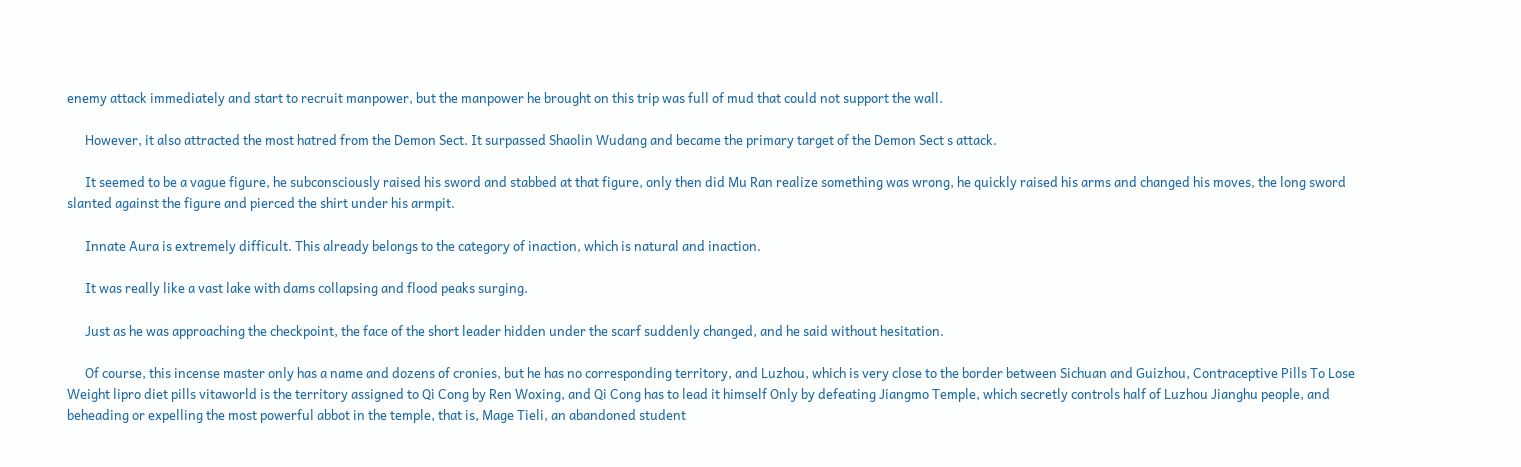enemy attack immediately and start to recruit manpower, but the manpower he brought on this trip was full of mud that could not support the wall.

      However, it also attracted the most hatred from the Demon Sect. It surpassed Shaolin Wudang and became the primary target of the Demon Sect s attack.

      It seemed to be a vague figure, he subconsciously raised his sword and stabbed at that figure, only then did Mu Ran realize something was wrong, he quickly raised his arms and changed his moves, the long sword slanted against the figure and pierced the shirt under his armpit.

      Innate Aura is extremely difficult. This already belongs to the category of inaction, which is natural and inaction.

      It was really like a vast lake with dams collapsing and flood peaks surging.

      Just as he was approaching the checkpoint, the face of the short leader hidden under the scarf suddenly changed, and he said without hesitation.

      Of course, this incense master only has a name and dozens of cronies, but he has no corresponding territory, and Luzhou, which is very close to the border between Sichuan and Guizhou, Contraceptive Pills To Lose Weight lipro diet pills vitaworld is the territory assigned to Qi Cong by Ren Woxing, and Qi Cong has to lead it himself Only by defeating Jiangmo Temple, which secretly controls half of Luzhou Jianghu people, and beheading or expelling the most powerful abbot in the temple, that is, Mage Tieli, an abandoned student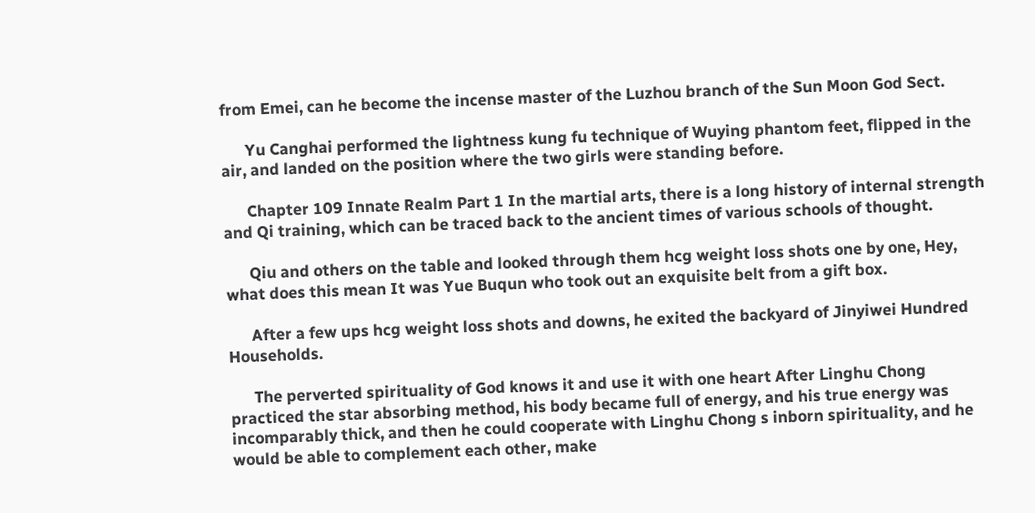from Emei, can he become the incense master of the Luzhou branch of the Sun Moon God Sect.

      Yu Canghai performed the lightness kung fu technique of Wuying phantom feet, flipped in the air, and landed on the position where the two girls were standing before.

      Chapter 109 Innate Realm Part 1 In the martial arts, there is a long history of internal strength and Qi training, which can be traced back to the ancient times of various schools of thought.

      Qiu and others on the table and looked through them hcg weight loss shots one by one, Hey, what does this mean It was Yue Buqun who took out an exquisite belt from a gift box.

      After a few ups hcg weight loss shots and downs, he exited the backyard of Jinyiwei Hundred Households.

      The perverted spirituality of God knows it and use it with one heart After Linghu Chong practiced the star absorbing method, his body became full of energy, and his true energy was incomparably thick, and then he could cooperate with Linghu Chong s inborn spirituality, and he would be able to complement each other, make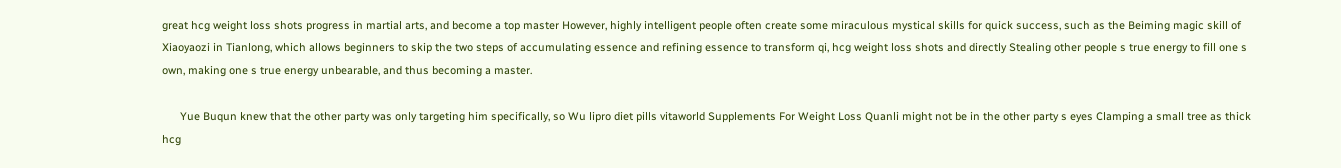great hcg weight loss shots progress in martial arts, and become a top master However, highly intelligent people often create some miraculous mystical skills for quick success, such as the Beiming magic skill of Xiaoyaozi in Tianlong, which allows beginners to skip the two steps of accumulating essence and refining essence to transform qi, hcg weight loss shots and directly Stealing other people s true energy to fill one s own, making one s true energy unbearable, and thus becoming a master.

      Yue Buqun knew that the other party was only targeting him specifically, so Wu lipro diet pills vitaworld Supplements For Weight Loss Quanli might not be in the other party s eyes Clamping a small tree as thick hcg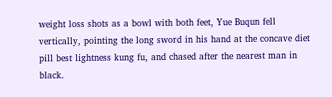weight loss shots as a bowl with both feet, Yue Buqun fell vertically, pointing the long sword in his hand at the concave diet pill best lightness kung fu, and chased after the nearest man in black.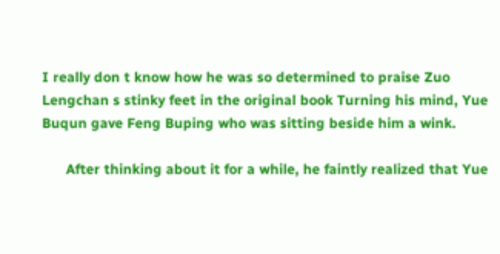I really don t know how he was so determined to praise Zuo Lengchan s stinky feet in the original book Turning his mind, Yue Buqun gave Feng Buping who was sitting beside him a wink.

      After thinking about it for a while, he faintly realized that Yue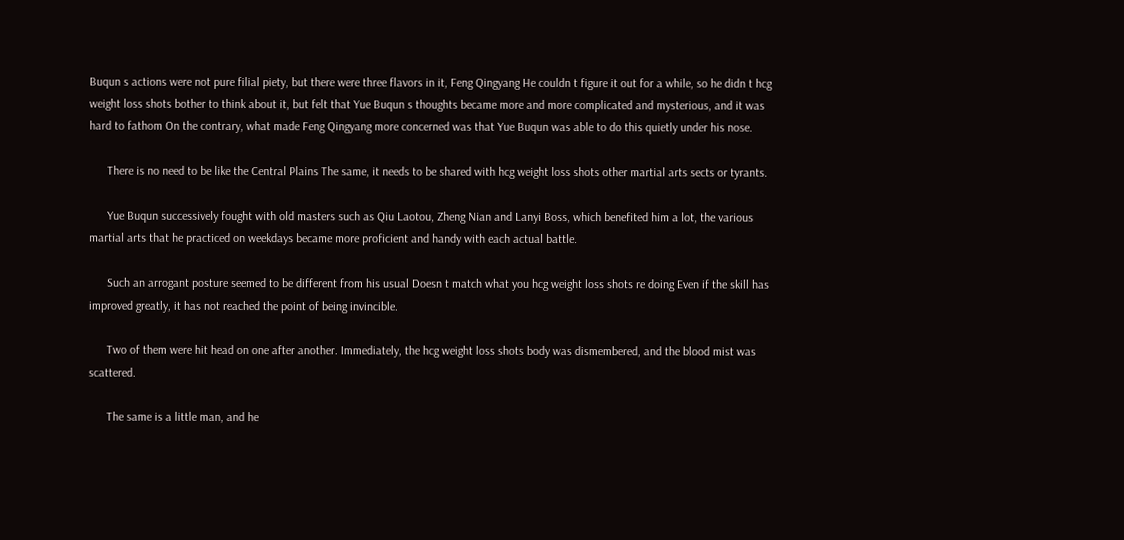Buqun s actions were not pure filial piety, but there were three flavors in it, Feng Qingyang He couldn t figure it out for a while, so he didn t hcg weight loss shots bother to think about it, but felt that Yue Buqun s thoughts became more and more complicated and mysterious, and it was hard to fathom On the contrary, what made Feng Qingyang more concerned was that Yue Buqun was able to do this quietly under his nose.

      There is no need to be like the Central Plains The same, it needs to be shared with hcg weight loss shots other martial arts sects or tyrants.

      Yue Buqun successively fought with old masters such as Qiu Laotou, Zheng Nian and Lanyi Boss, which benefited him a lot, the various martial arts that he practiced on weekdays became more proficient and handy with each actual battle.

      Such an arrogant posture seemed to be different from his usual Doesn t match what you hcg weight loss shots re doing Even if the skill has improved greatly, it has not reached the point of being invincible.

      Two of them were hit head on one after another. Immediately, the hcg weight loss shots body was dismembered, and the blood mist was scattered.

      The same is a little man, and he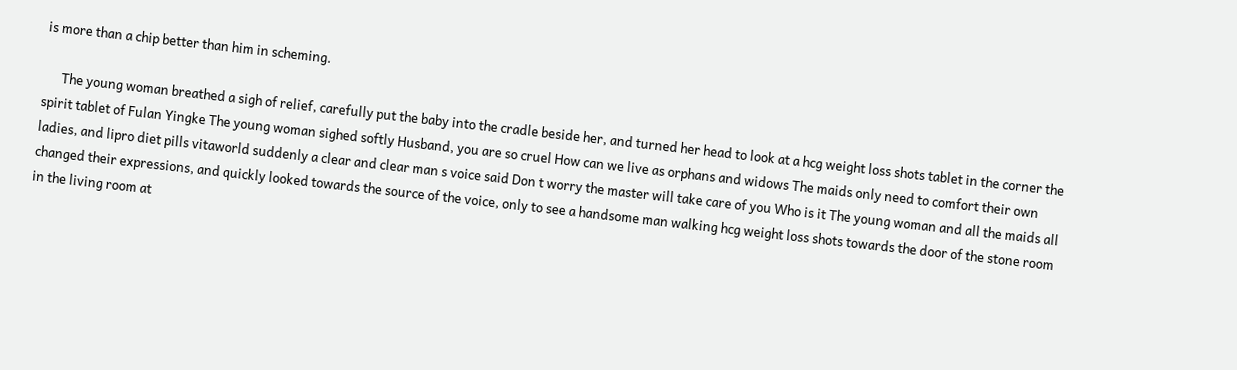is more than a chip better than him in scheming.

      The young woman breathed a sigh of relief, carefully put the baby into the cradle beside her, and turned her head to look at a hcg weight loss shots tablet in the corner the spirit tablet of Fulan Yingke The young woman sighed softly Husband, you are so cruel How can we live as orphans and widows The maids only need to comfort their own ladies, and lipro diet pills vitaworld suddenly a clear and clear man s voice said Don t worry the master will take care of you Who is it The young woman and all the maids all changed their expressions, and quickly looked towards the source of the voice, only to see a handsome man walking hcg weight loss shots towards the door of the stone room in the living room at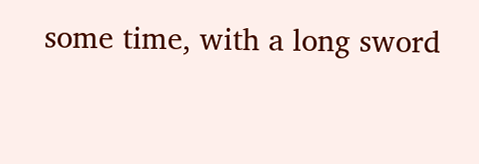some time, with a long sword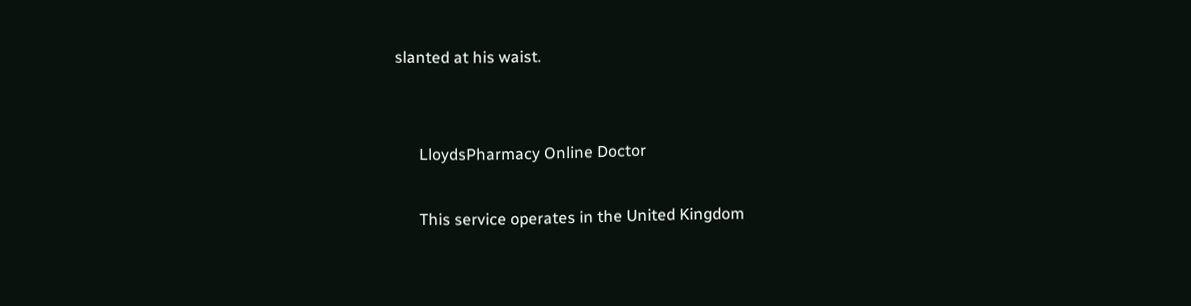slanted at his waist.


      LloydsPharmacy Online Doctor

      This service operates in the United Kingdom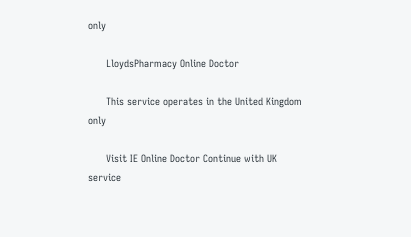only

      LloydsPharmacy Online Doctor

      This service operates in the United Kingdom only

      Visit IE Online Doctor Continue with UK service